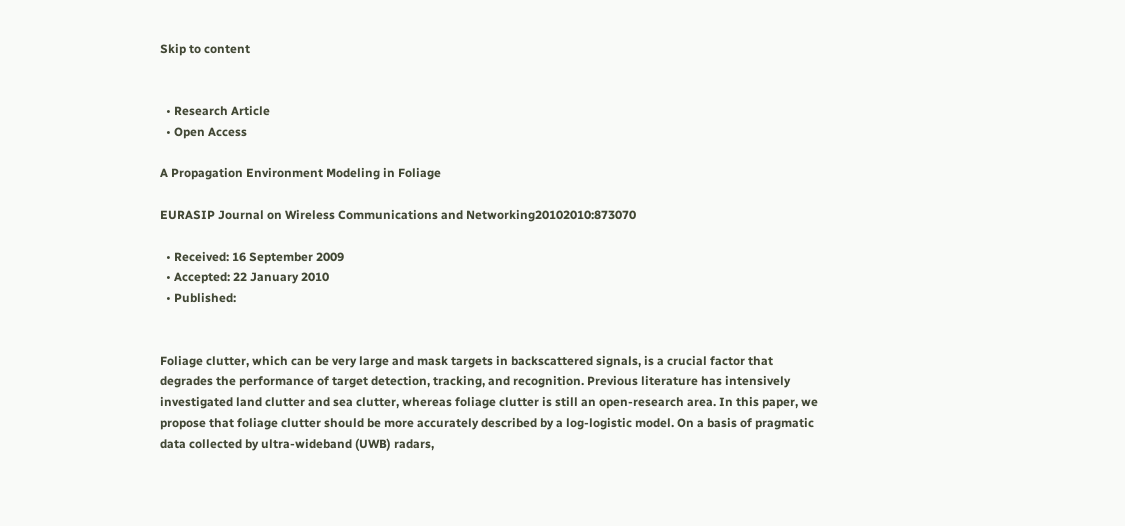Skip to content


  • Research Article
  • Open Access

A Propagation Environment Modeling in Foliage

EURASIP Journal on Wireless Communications and Networking20102010:873070

  • Received: 16 September 2009
  • Accepted: 22 January 2010
  • Published:


Foliage clutter, which can be very large and mask targets in backscattered signals, is a crucial factor that degrades the performance of target detection, tracking, and recognition. Previous literature has intensively investigated land clutter and sea clutter, whereas foliage clutter is still an open-research area. In this paper, we propose that foliage clutter should be more accurately described by a log-logistic model. On a basis of pragmatic data collected by ultra-wideband (UWB) radars,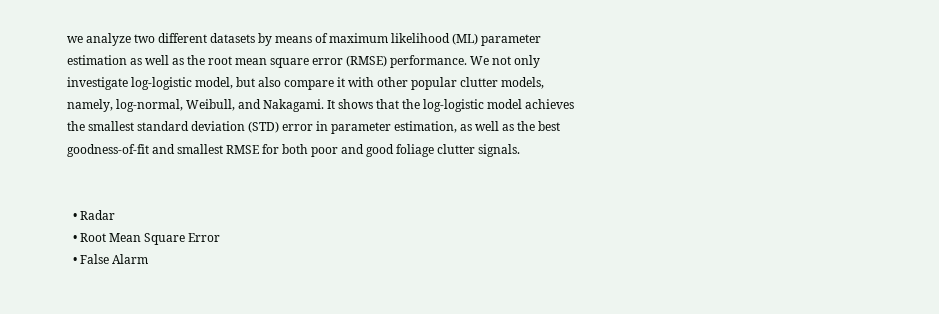we analyze two different datasets by means of maximum likelihood (ML) parameter estimation as well as the root mean square error (RMSE) performance. We not only investigate log-logistic model, but also compare it with other popular clutter models, namely, log-normal, Weibull, and Nakagami. It shows that the log-logistic model achieves the smallest standard deviation (STD) error in parameter estimation, as well as the best goodness-of-fit and smallest RMSE for both poor and good foliage clutter signals.


  • Radar
  • Root Mean Square Error
  • False Alarm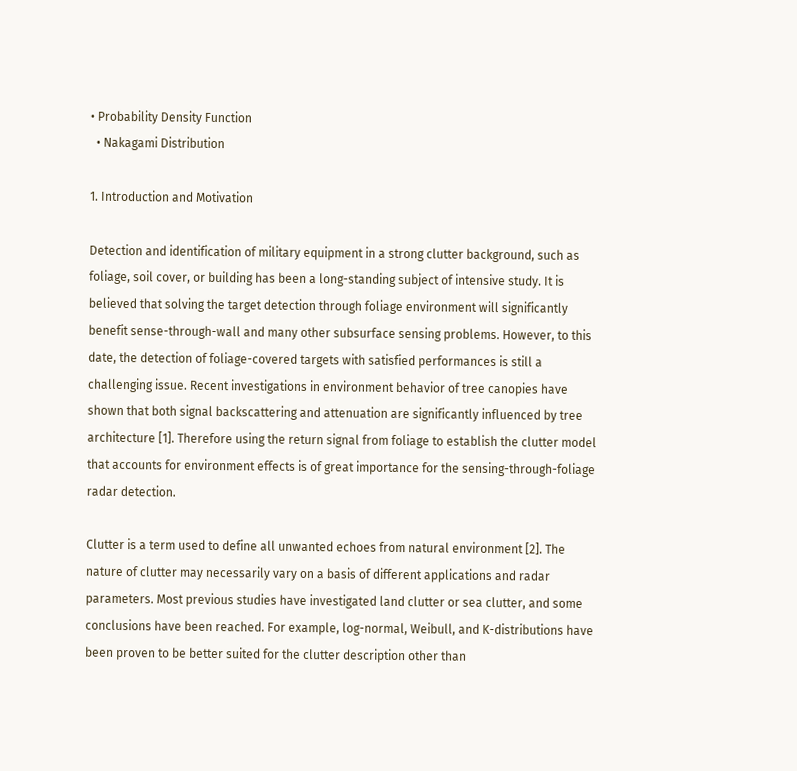• Probability Density Function
  • Nakagami Distribution

1. Introduction and Motivation

Detection and identification of military equipment in a strong clutter background, such as foliage, soil cover, or building has been a long-standing subject of intensive study. It is believed that solving the target detection through foliage environment will significantly benefit sense-through-wall and many other subsurface sensing problems. However, to this date, the detection of foliage-covered targets with satisfied performances is still a challenging issue. Recent investigations in environment behavior of tree canopies have shown that both signal backscattering and attenuation are significantly influenced by tree architecture [1]. Therefore using the return signal from foliage to establish the clutter model that accounts for environment effects is of great importance for the sensing-through-foliage radar detection.

Clutter is a term used to define all unwanted echoes from natural environment [2]. The nature of clutter may necessarily vary on a basis of different applications and radar parameters. Most previous studies have investigated land clutter or sea clutter, and some conclusions have been reached. For example, log-normal, Weibull, and K-distributions have been proven to be better suited for the clutter description other than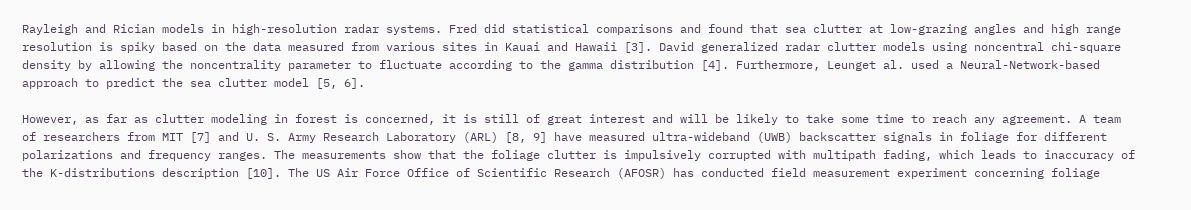Rayleigh and Rician models in high-resolution radar systems. Fred did statistical comparisons and found that sea clutter at low-grazing angles and high range resolution is spiky based on the data measured from various sites in Kauai and Hawaii [3]. David generalized radar clutter models using noncentral chi-square density by allowing the noncentrality parameter to fluctuate according to the gamma distribution [4]. Furthermore, Leunget al. used a Neural-Network-based approach to predict the sea clutter model [5, 6].

However, as far as clutter modeling in forest is concerned, it is still of great interest and will be likely to take some time to reach any agreement. A team of researchers from MIT [7] and U. S. Army Research Laboratory (ARL) [8, 9] have measured ultra-wideband (UWB) backscatter signals in foliage for different polarizations and frequency ranges. The measurements show that the foliage clutter is impulsively corrupted with multipath fading, which leads to inaccuracy of the K-distributions description [10]. The US Air Force Office of Scientific Research (AFOSR) has conducted field measurement experiment concerning foliage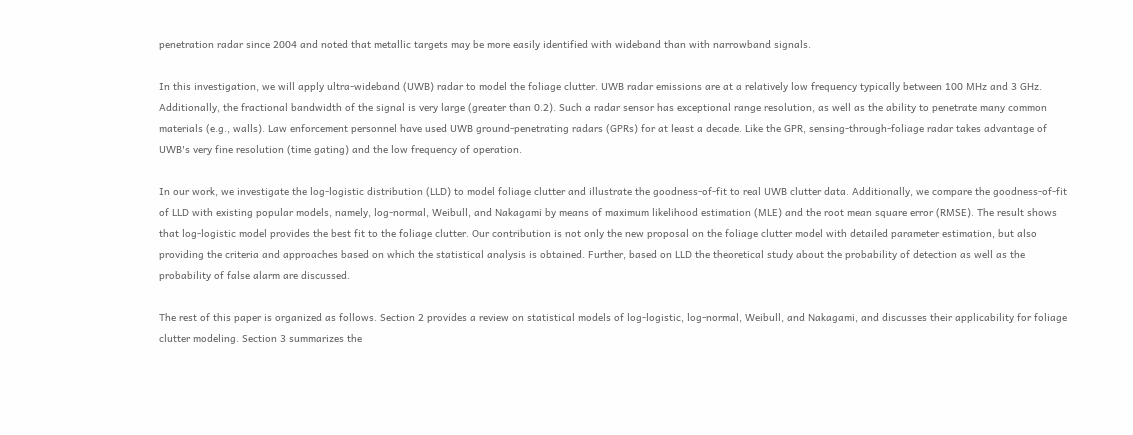penetration radar since 2004 and noted that metallic targets may be more easily identified with wideband than with narrowband signals.

In this investigation, we will apply ultra-wideband (UWB) radar to model the foliage clutter. UWB radar emissions are at a relatively low frequency typically between 100 MHz and 3 GHz. Additionally, the fractional bandwidth of the signal is very large (greater than 0.2). Such a radar sensor has exceptional range resolution, as well as the ability to penetrate many common materials (e.g., walls). Law enforcement personnel have used UWB ground-penetrating radars (GPRs) for at least a decade. Like the GPR, sensing-through-foliage radar takes advantage of UWB's very fine resolution (time gating) and the low frequency of operation.

In our work, we investigate the log-logistic distribution (LLD) to model foliage clutter and illustrate the goodness-of-fit to real UWB clutter data. Additionally, we compare the goodness-of-fit of LLD with existing popular models, namely, log-normal, Weibull, and Nakagami by means of maximum likelihood estimation (MLE) and the root mean square error (RMSE). The result shows that log-logistic model provides the best fit to the foliage clutter. Our contribution is not only the new proposal on the foliage clutter model with detailed parameter estimation, but also providing the criteria and approaches based on which the statistical analysis is obtained. Further, based on LLD the theoretical study about the probability of detection as well as the probability of false alarm are discussed.

The rest of this paper is organized as follows. Section 2 provides a review on statistical models of log-logistic, log-normal, Weibull, and Nakagami, and discusses their applicability for foliage clutter modeling. Section 3 summarizes the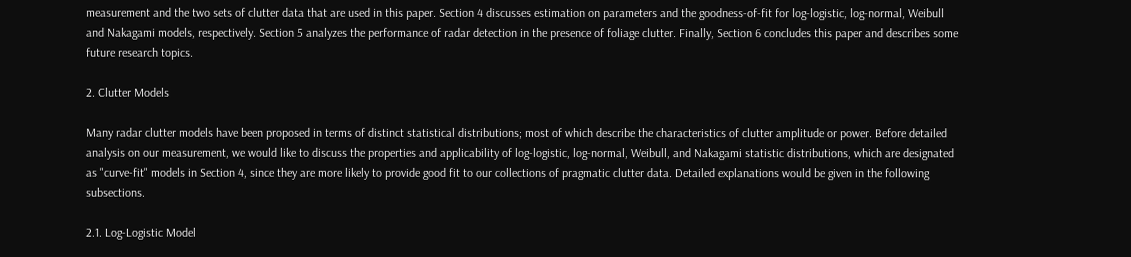measurement and the two sets of clutter data that are used in this paper. Section 4 discusses estimation on parameters and the goodness-of-fit for log-logistic, log-normal, Weibull and Nakagami models, respectively. Section 5 analyzes the performance of radar detection in the presence of foliage clutter. Finally, Section 6 concludes this paper and describes some future research topics.

2. Clutter Models

Many radar clutter models have been proposed in terms of distinct statistical distributions; most of which describe the characteristics of clutter amplitude or power. Before detailed analysis on our measurement, we would like to discuss the properties and applicability of log-logistic, log-normal, Weibull, and Nakagami statistic distributions, which are designated as "curve-fit" models in Section 4, since they are more likely to provide good fit to our collections of pragmatic clutter data. Detailed explanations would be given in the following subsections.

2.1. Log-Logistic Model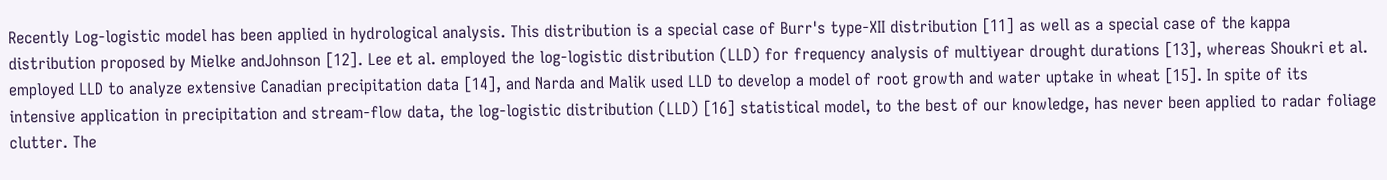Recently Log-logistic model has been applied in hydrological analysis. This distribution is a special case of Burr's type-XII distribution [11] as well as a special case of the kappa distribution proposed by Mielke andJohnson [12]. Lee et al. employed the log-logistic distribution (LLD) for frequency analysis of multiyear drought durations [13], whereas Shoukri et al. employed LLD to analyze extensive Canadian precipitation data [14], and Narda and Malik used LLD to develop a model of root growth and water uptake in wheat [15]. In spite of its intensive application in precipitation and stream-flow data, the log-logistic distribution (LLD) [16] statistical model, to the best of our knowledge, has never been applied to radar foliage clutter. The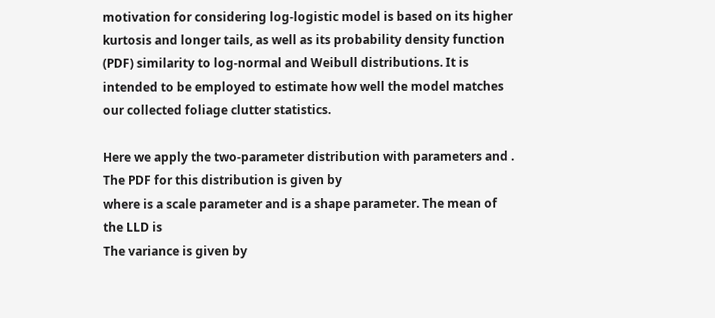motivation for considering log-logistic model is based on its higher kurtosis and longer tails, as well as its probability density function (PDF) similarity to log-normal and Weibull distributions. It is intended to be employed to estimate how well the model matches our collected foliage clutter statistics.

Here we apply the two-parameter distribution with parameters and . The PDF for this distribution is given by
where is a scale parameter and is a shape parameter. The mean of the LLD is
The variance is given by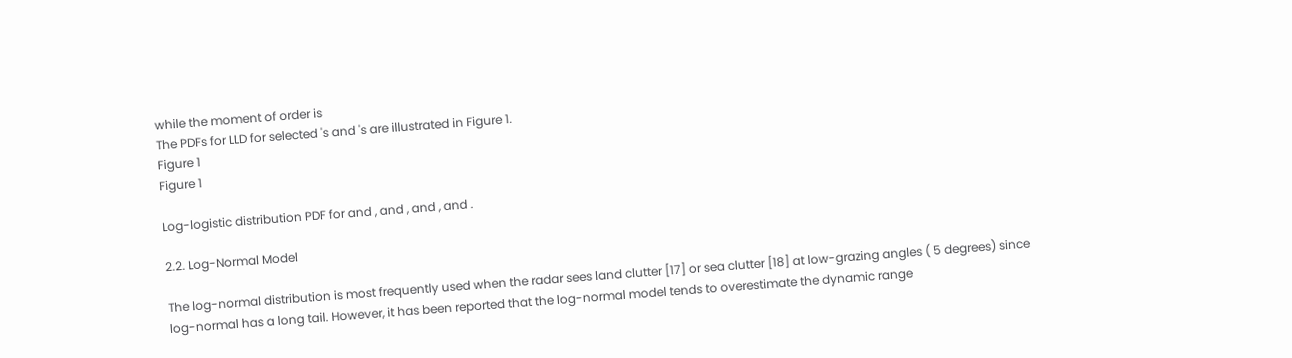while the moment of order is
The PDFs for LLD for selected 's and 's are illustrated in Figure 1.
Figure 1
Figure 1

Log-logistic distribution PDF for and , and , and , and .

2.2. Log-Normal Model

The log-normal distribution is most frequently used when the radar sees land clutter [17] or sea clutter [18] at low-grazing angles ( 5 degrees) since log-normal has a long tail. However, it has been reported that the log-normal model tends to overestimate the dynamic range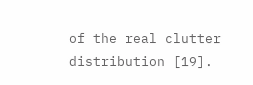of the real clutter distribution [19].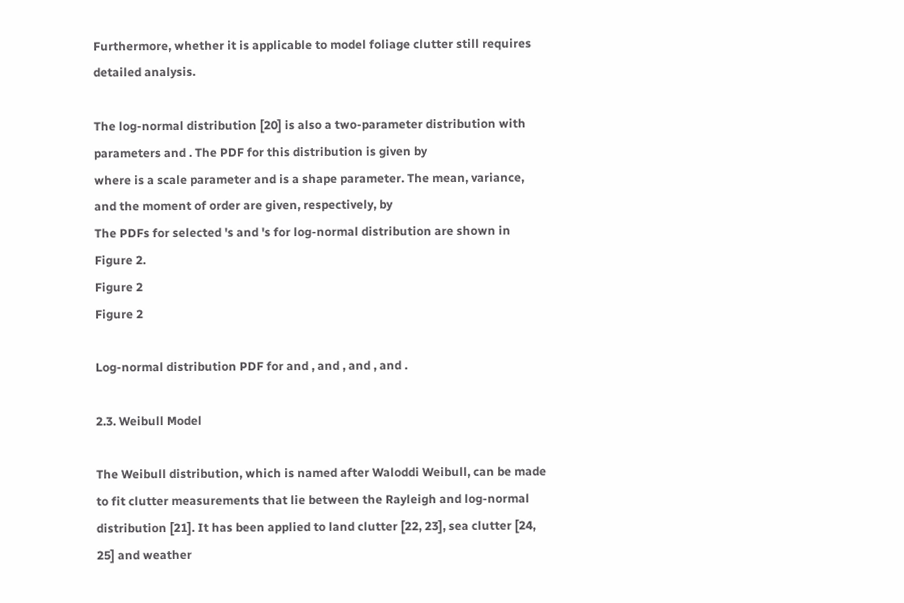Furthermore, whether it is applicable to model foliage clutter still requires detailed analysis.

The log-normal distribution [20] is also a two-parameter distribution with parameters and . The PDF for this distribution is given by
where is a scale parameter and is a shape parameter. The mean, variance, and the moment of order are given, respectively, by
The PDFs for selected 's and 's for log-normal distribution are shown in Figure 2.
Figure 2
Figure 2

Log-normal distribution PDF for and , and , and , and .

2.3. Weibull Model

The Weibull distribution, which is named after Waloddi Weibull, can be made to fit clutter measurements that lie between the Rayleigh and log-normal distribution [21]. It has been applied to land clutter [22, 23], sea clutter [24, 25] and weather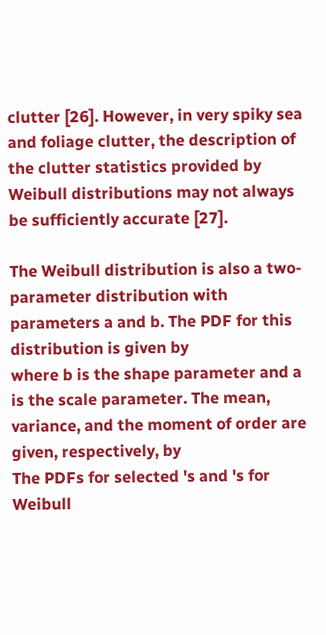clutter [26]. However, in very spiky sea and foliage clutter, the description of the clutter statistics provided by Weibull distributions may not always be sufficiently accurate [27].

The Weibull distribution is also a two-parameter distribution with parameters a and b. The PDF for this distribution is given by
where b is the shape parameter and a is the scale parameter. The mean, variance, and the moment of order are given, respectively, by
The PDFs for selected 's and 's for Weibull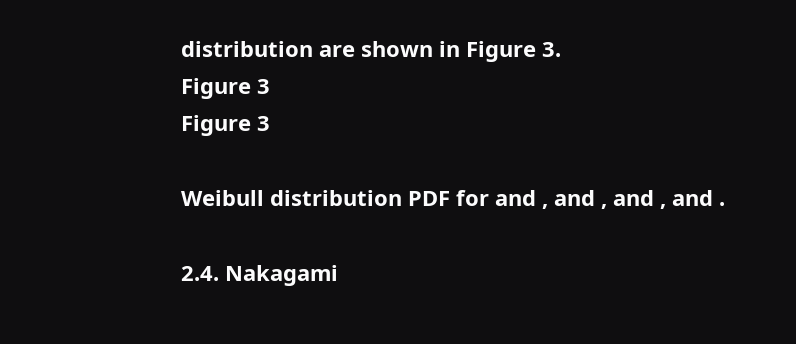distribution are shown in Figure 3.
Figure 3
Figure 3

Weibull distribution PDF for and , and , and , and .

2.4. Nakagami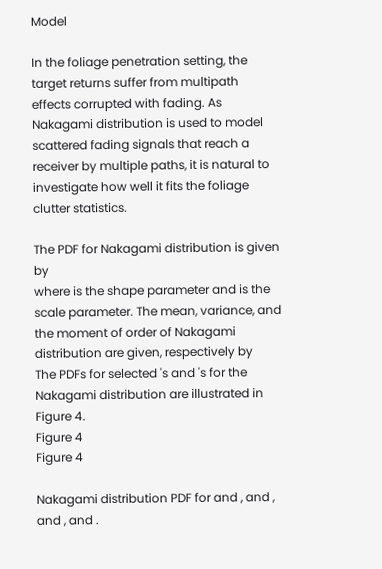Model

In the foliage penetration setting, the target returns suffer from multipath effects corrupted with fading. As Nakagami distribution is used to model scattered fading signals that reach a receiver by multiple paths, it is natural to investigate how well it fits the foliage clutter statistics.

The PDF for Nakagami distribution is given by
where is the shape parameter and is the scale parameter. The mean, variance, and the moment of order of Nakagami distribution are given, respectively by
The PDFs for selected 's and 's for the Nakagami distribution are illustrated in Figure 4.
Figure 4
Figure 4

Nakagami distribution PDF for and , and , and , and .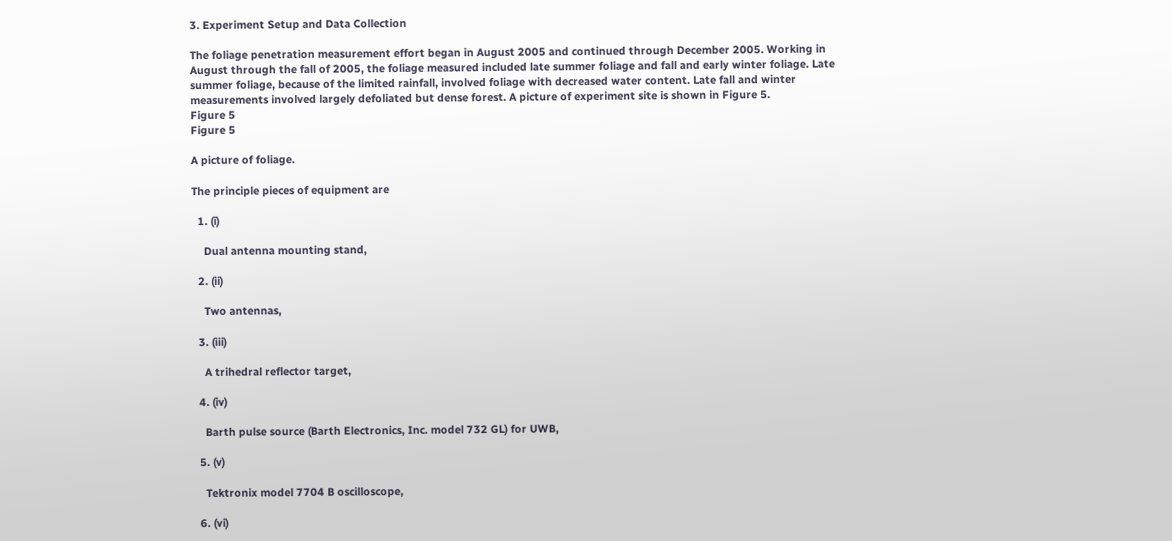3. Experiment Setup and Data Collection

The foliage penetration measurement effort began in August 2005 and continued through December 2005. Working in August through the fall of 2005, the foliage measured included late summer foliage and fall and early winter foliage. Late summer foliage, because of the limited rainfall, involved foliage with decreased water content. Late fall and winter measurements involved largely defoliated but dense forest. A picture of experiment site is shown in Figure 5.
Figure 5
Figure 5

A picture of foliage.

The principle pieces of equipment are

  1. (i)

    Dual antenna mounting stand,

  2. (ii)

    Two antennas,

  3. (iii)

    A trihedral reflector target,

  4. (iv)

    Barth pulse source (Barth Electronics, Inc. model 732 GL) for UWB,

  5. (v)

    Tektronix model 7704 B oscilloscope,

  6. (vi)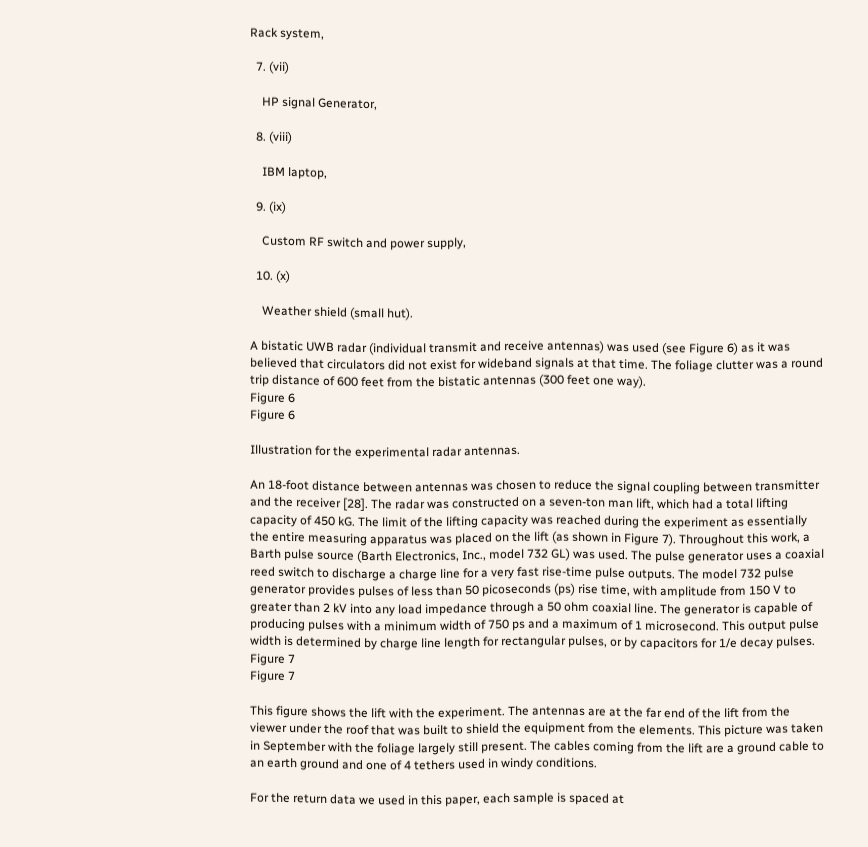Rack system,

  7. (vii)

    HP signal Generator,

  8. (viii)

    IBM laptop,

  9. (ix)

    Custom RF switch and power supply,

  10. (x)

    Weather shield (small hut).

A bistatic UWB radar (individual transmit and receive antennas) was used (see Figure 6) as it was believed that circulators did not exist for wideband signals at that time. The foliage clutter was a round trip distance of 600 feet from the bistatic antennas (300 feet one way).
Figure 6
Figure 6

Illustration for the experimental radar antennas.

An 18-foot distance between antennas was chosen to reduce the signal coupling between transmitter and the receiver [28]. The radar was constructed on a seven-ton man lift, which had a total lifting capacity of 450 kG. The limit of the lifting capacity was reached during the experiment as essentially the entire measuring apparatus was placed on the lift (as shown in Figure 7). Throughout this work, a Barth pulse source (Barth Electronics, Inc., model 732 GL) was used. The pulse generator uses a coaxial reed switch to discharge a charge line for a very fast rise-time pulse outputs. The model 732 pulse generator provides pulses of less than 50 picoseconds (ps) rise time, with amplitude from 150 V to greater than 2 kV into any load impedance through a 50 ohm coaxial line. The generator is capable of producing pulses with a minimum width of 750 ps and a maximum of 1 microsecond. This output pulse width is determined by charge line length for rectangular pulses, or by capacitors for 1/e decay pulses.
Figure 7
Figure 7

This figure shows the lift with the experiment. The antennas are at the far end of the lift from the viewer under the roof that was built to shield the equipment from the elements. This picture was taken in September with the foliage largely still present. The cables coming from the lift are a ground cable to an earth ground and one of 4 tethers used in windy conditions.

For the return data we used in this paper, each sample is spaced at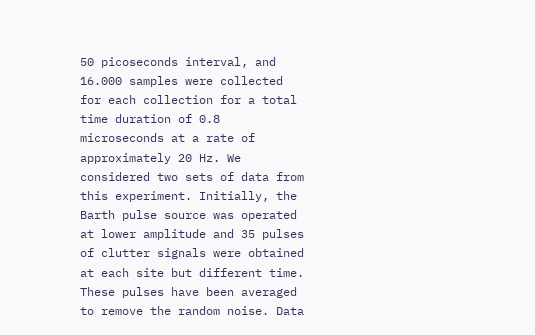50 picoseconds interval, and 16.000 samples were collected for each collection for a total time duration of 0.8 microseconds at a rate of approximately 20 Hz. We considered two sets of data from this experiment. Initially, the Barth pulse source was operated at lower amplitude and 35 pulses of clutter signals were obtained at each site but different time. These pulses have been averaged to remove the random noise. Data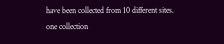have been collected from 10 different sites. one collection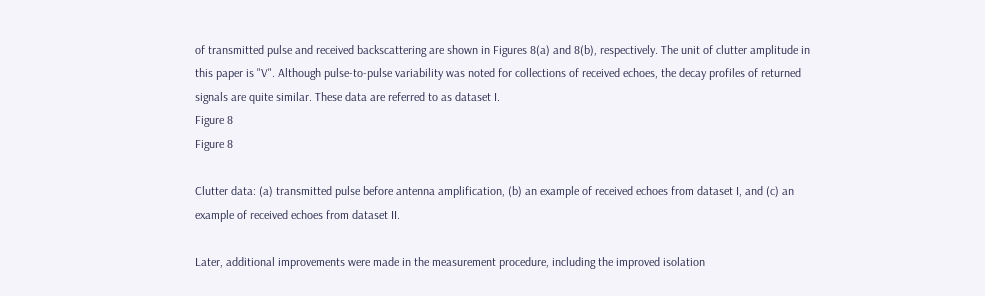of transmitted pulse and received backscattering are shown in Figures 8(a) and 8(b), respectively. The unit of clutter amplitude in this paper is "V". Although pulse-to-pulse variability was noted for collections of received echoes, the decay profiles of returned signals are quite similar. These data are referred to as dataset I.
Figure 8
Figure 8

Clutter data: (a) transmitted pulse before antenna amplification, (b) an example of received echoes from dataset I, and (c) an example of received echoes from dataset II.

Later, additional improvements were made in the measurement procedure, including the improved isolation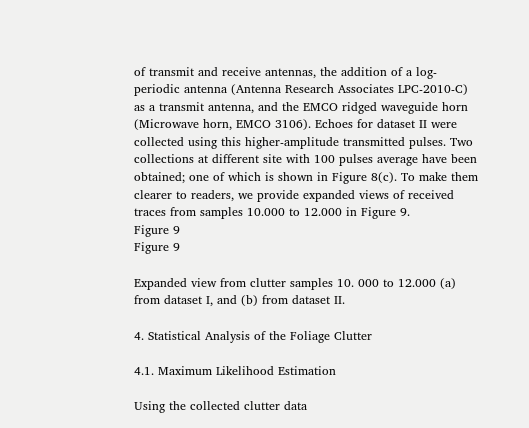of transmit and receive antennas, the addition of a log-periodic antenna (Antenna Research Associates LPC-2010-C) as a transmit antenna, and the EMCO ridged waveguide horn (Microwave horn, EMCO 3106). Echoes for dataset II were collected using this higher-amplitude transmitted pulses. Two collections at different site with 100 pulses average have been obtained; one of which is shown in Figure 8(c). To make them clearer to readers, we provide expanded views of received traces from samples 10.000 to 12.000 in Figure 9.
Figure 9
Figure 9

Expanded view from clutter samples 10. 000 to 12.000 (a) from dataset I, and (b) from dataset II.

4. Statistical Analysis of the Foliage Clutter

4.1. Maximum Likelihood Estimation

Using the collected clutter data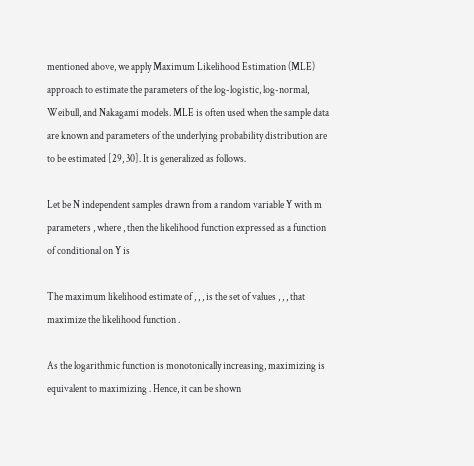mentioned above, we apply Maximum Likelihood Estimation (MLE) approach to estimate the parameters of the log-logistic, log-normal, Weibull, and Nakagami models. MLE is often used when the sample data are known and parameters of the underlying probability distribution are to be estimated [29, 30]. It is generalized as follows.

Let be N independent samples drawn from a random variable Y with m parameters , where , then the likelihood function expressed as a function of conditional on Y is

The maximum likelihood estimate of , , , is the set of values , , , that maximize the likelihood function .

As the logarithmic function is monotonically increasing, maximizing is equivalent to maximizing . Hence, it can be shown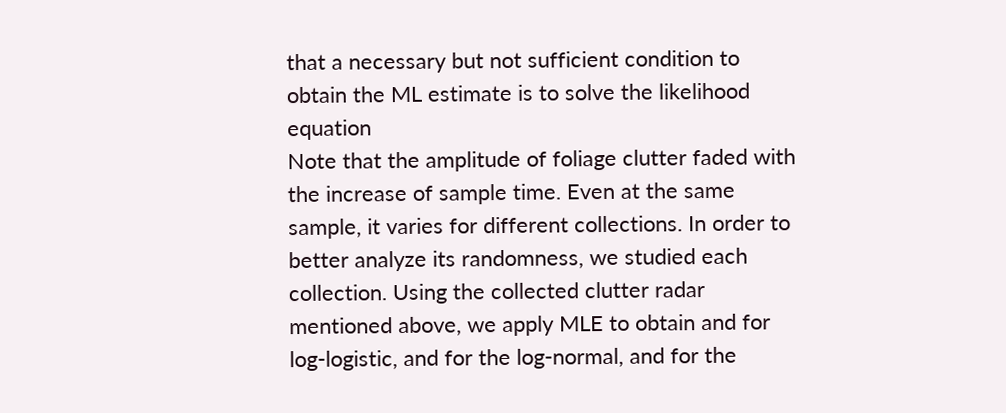that a necessary but not sufficient condition to obtain the ML estimate is to solve the likelihood equation
Note that the amplitude of foliage clutter faded with the increase of sample time. Even at the same sample, it varies for different collections. In order to better analyze its randomness, we studied each collection. Using the collected clutter radar mentioned above, we apply MLE to obtain and for log-logistic, and for the log-normal, and for the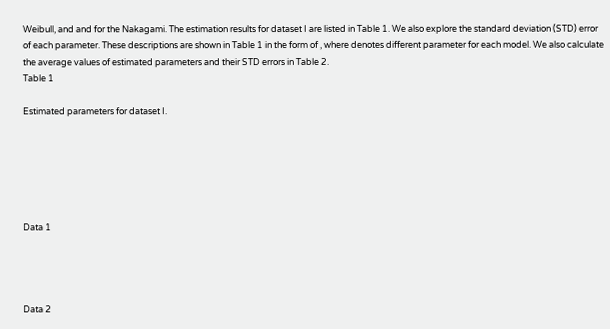Weibull, and and for the Nakagami. The estimation results for dataset I are listed in Table 1. We also explore the standard deviation (STD) error of each parameter. These descriptions are shown in Table 1 in the form of , where denotes different parameter for each model. We also calculate the average values of estimated parameters and their STD errors in Table 2.
Table 1

Estimated parameters for dataset I.






Data 1




Data 2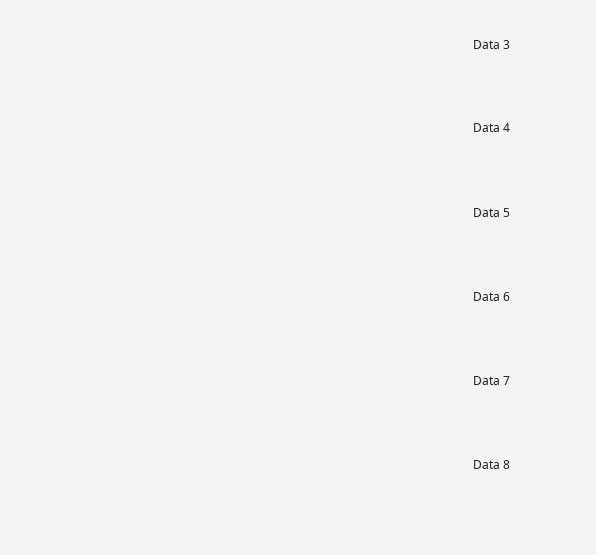Data 3




Data 4




Data 5




Data 6




Data 7




Data 8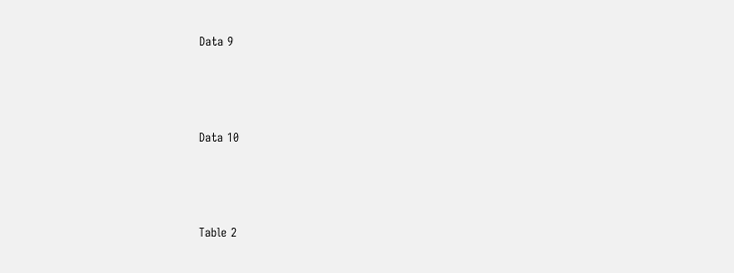Data 9




Data 10




Table 2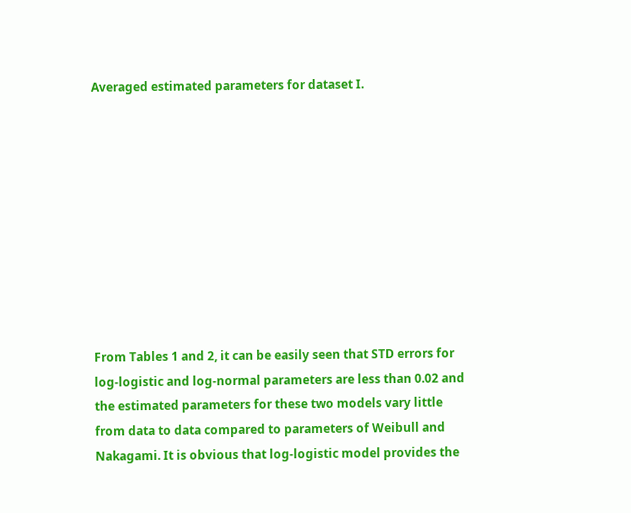Averaged estimated parameters for dataset I.










From Tables 1 and 2, it can be easily seen that STD errors for log-logistic and log-normal parameters are less than 0.02 and the estimated parameters for these two models vary little from data to data compared to parameters of Weibull and Nakagami. It is obvious that log-logistic model provides the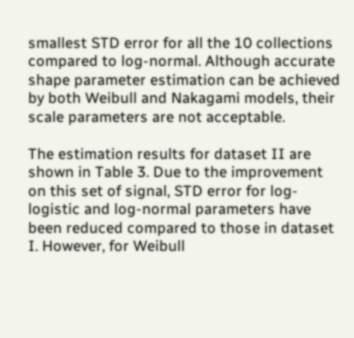smallest STD error for all the 10 collections compared to log-normal. Although accurate shape parameter estimation can be achieved by both Weibull and Nakagami models, their scale parameters are not acceptable.

The estimation results for dataset II are shown in Table 3. Due to the improvement on this set of signal, STD error for log-logistic and log-normal parameters have been reduced compared to those in dataset I. However, for Weibull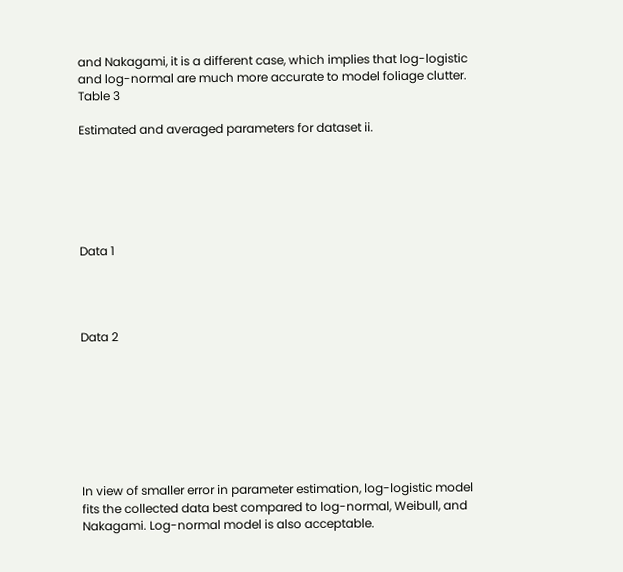and Nakagami, it is a different case, which implies that log-logistic and log-normal are much more accurate to model foliage clutter.
Table 3

Estimated and averaged parameters for dataset ii.






Data 1




Data 2








In view of smaller error in parameter estimation, log-logistic model fits the collected data best compared to log-normal, Weibull, and Nakagami. Log-normal model is also acceptable.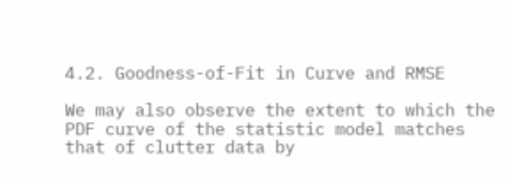4.2. Goodness-of-Fit in Curve and RMSE

We may also observe the extent to which the PDF curve of the statistic model matches that of clutter data by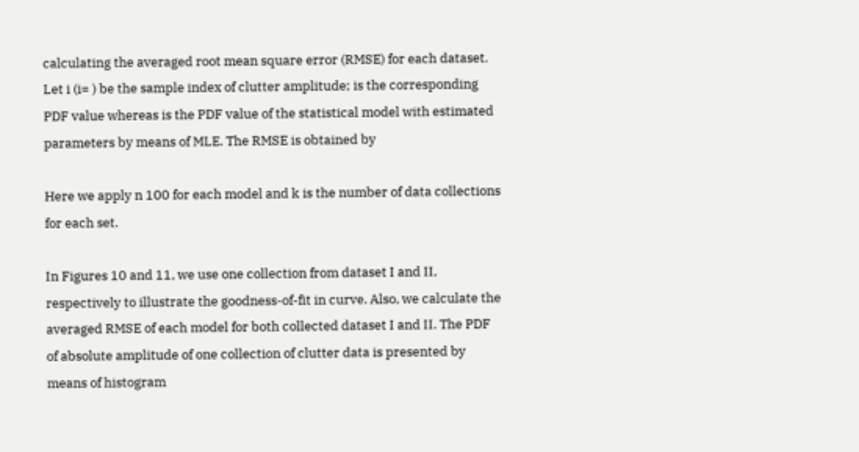calculating the averaged root mean square error (RMSE) for each dataset. Let i (i= ) be the sample index of clutter amplitude; is the corresponding PDF value whereas is the PDF value of the statistical model with estimated parameters by means of MLE. The RMSE is obtained by

Here we apply n 100 for each model and k is the number of data collections for each set.

In Figures 10 and 11, we use one collection from dataset I and II, respectively to illustrate the goodness-of-fit in curve. Also, we calculate the averaged RMSE of each model for both collected dataset I and II. The PDF of absolute amplitude of one collection of clutter data is presented by means of histogram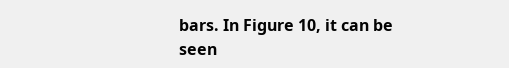bars. In Figure 10, it can be seen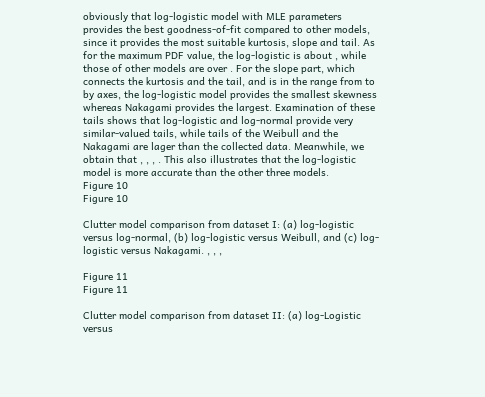obviously that log-logistic model with MLE parameters provides the best goodness-of-fit compared to other models, since it provides the most suitable kurtosis, slope and tail. As for the maximum PDF value, the log-logistic is about , while those of other models are over . For the slope part, which connects the kurtosis and the tail, and is in the range from to by axes, the log-logistic model provides the smallest skewness whereas Nakagami provides the largest. Examination of these tails shows that log-logistic and log-normal provide very similar-valued tails, while tails of the Weibull and the Nakagami are lager than the collected data. Meanwhile, we obtain that , , , . This also illustrates that the log-logistic model is more accurate than the other three models.
Figure 10
Figure 10

Clutter model comparison from dataset I: (a) log-logistic versus log-normal, (b) log-logistic versus Weibull, and (c) log-logistic versus Nakagami. , , ,

Figure 11
Figure 11

Clutter model comparison from dataset II: (a) log-Logistic versus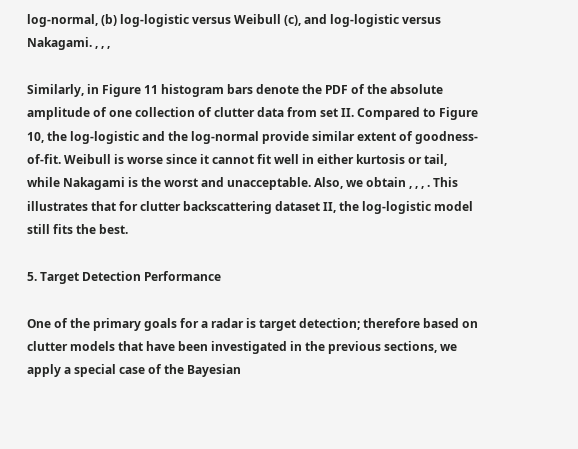log-normal, (b) log-logistic versus Weibull (c), and log-logistic versus Nakagami. , , ,

Similarly, in Figure 11 histogram bars denote the PDF of the absolute amplitude of one collection of clutter data from set II. Compared to Figure 10, the log-logistic and the log-normal provide similar extent of goodness-of-fit. Weibull is worse since it cannot fit well in either kurtosis or tail, while Nakagami is the worst and unacceptable. Also, we obtain , , , . This illustrates that for clutter backscattering dataset II, the log-logistic model still fits the best.

5. Target Detection Performance

One of the primary goals for a radar is target detection; therefore based on clutter models that have been investigated in the previous sections, we apply a special case of the Bayesian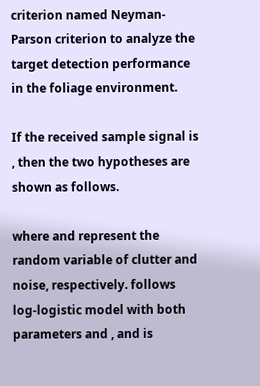criterion named Neyman-Parson criterion to analyze the target detection performance in the foliage environment.

If the received sample signal is , then the two hypotheses are shown as follows.

where and represent the random variable of clutter and noise, respectively. follows log-logistic model with both parameters and , and is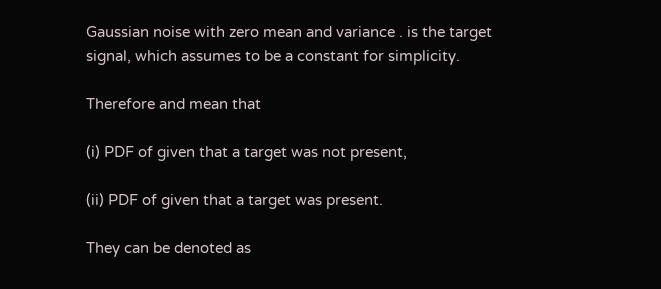Gaussian noise with zero mean and variance . is the target signal, which assumes to be a constant for simplicity.

Therefore and mean that

(i) PDF of given that a target was not present,

(ii) PDF of given that a target was present.

They can be denoted as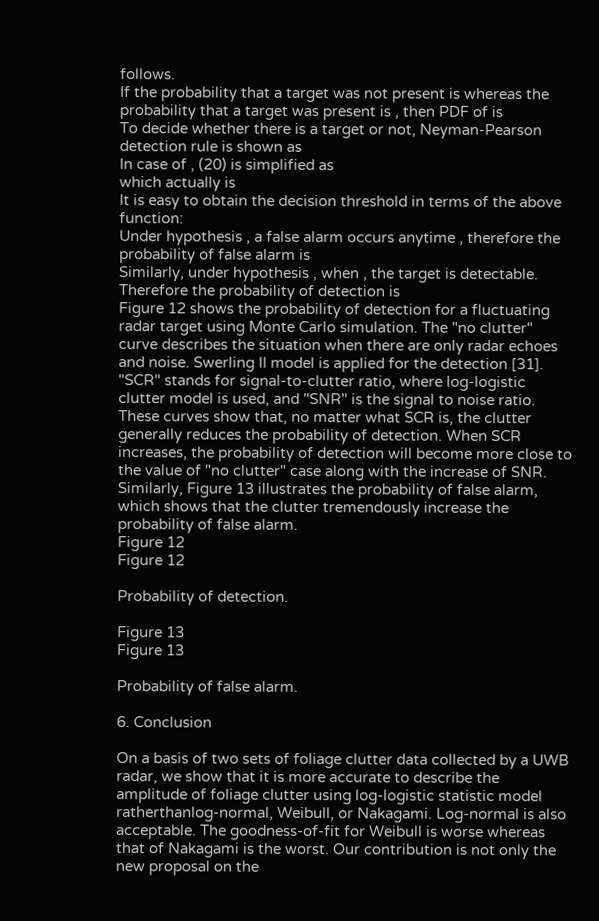follows.
If the probability that a target was not present is whereas the probability that a target was present is , then PDF of is
To decide whether there is a target or not, Neyman-Pearson detection rule is shown as
In case of , (20) is simplified as
which actually is
It is easy to obtain the decision threshold in terms of the above function:
Under hypothesis , a false alarm occurs anytime , therefore the probability of false alarm is
Similarly, under hypothesis , when , the target is detectable. Therefore the probability of detection is
Figure 12 shows the probability of detection for a fluctuating radar target using Monte Carlo simulation. The "no clutter" curve describes the situation when there are only radar echoes and noise. Swerling II model is applied for the detection [31]. "SCR" stands for signal-to-clutter ratio, where log-logistic clutter model is used, and "SNR" is the signal to noise ratio. These curves show that, no matter what SCR is, the clutter generally reduces the probability of detection. When SCR increases, the probability of detection will become more close to the value of "no clutter" case along with the increase of SNR. Similarly, Figure 13 illustrates the probability of false alarm, which shows that the clutter tremendously increase the probability of false alarm.
Figure 12
Figure 12

Probability of detection.

Figure 13
Figure 13

Probability of false alarm.

6. Conclusion

On a basis of two sets of foliage clutter data collected by a UWB radar, we show that it is more accurate to describe the amplitude of foliage clutter using log-logistic statistic model ratherthanlog-normal, Weibull, or Nakagami. Log-normal is also acceptable. The goodness-of-fit for Weibull is worse whereas that of Nakagami is the worst. Our contribution is not only the new proposal on the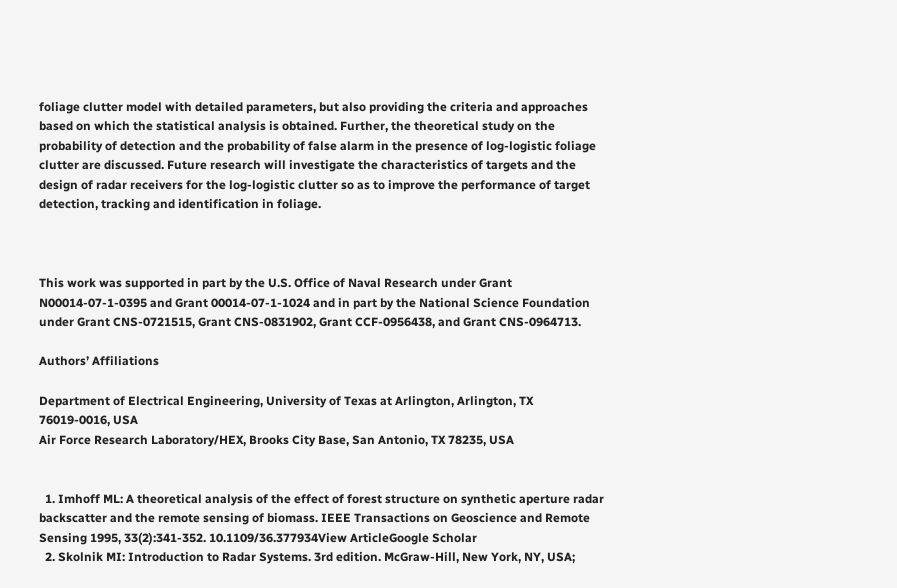foliage clutter model with detailed parameters, but also providing the criteria and approaches based on which the statistical analysis is obtained. Further, the theoretical study on the probability of detection and the probability of false alarm in the presence of log-logistic foliage clutter are discussed. Future research will investigate the characteristics of targets and the design of radar receivers for the log-logistic clutter so as to improve the performance of target detection, tracking and identification in foliage.



This work was supported in part by the U.S. Office of Naval Research under Grant N00014-07-1-0395 and Grant 00014-07-1-1024 and in part by the National Science Foundation under Grant CNS-0721515, Grant CNS-0831902, Grant CCF-0956438, and Grant CNS-0964713.

Authors’ Affiliations

Department of Electrical Engineering, University of Texas at Arlington, Arlington, TX 76019-0016, USA
Air Force Research Laboratory/HEX, Brooks City Base, San Antonio, TX 78235, USA


  1. Imhoff ML: A theoretical analysis of the effect of forest structure on synthetic aperture radar backscatter and the remote sensing of biomass. IEEE Transactions on Geoscience and Remote Sensing 1995, 33(2):341-352. 10.1109/36.377934View ArticleGoogle Scholar
  2. Skolnik MI: Introduction to Radar Systems. 3rd edition. McGraw-Hill, New York, NY, USA;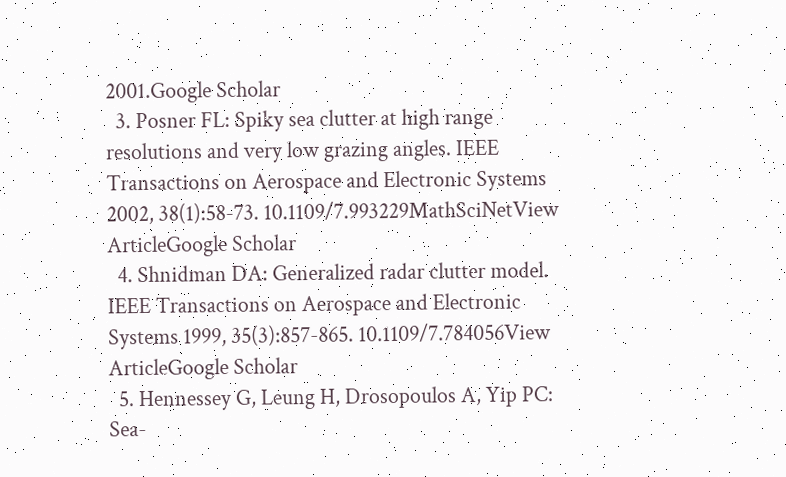2001.Google Scholar
  3. Posner FL: Spiky sea clutter at high range resolutions and very low grazing angles. IEEE Transactions on Aerospace and Electronic Systems 2002, 38(1):58-73. 10.1109/7.993229MathSciNetView ArticleGoogle Scholar
  4. Shnidman DA: Generalized radar clutter model. IEEE Transactions on Aerospace and Electronic Systems 1999, 35(3):857-865. 10.1109/7.784056View ArticleGoogle Scholar
  5. Hennessey G, Leung H, Drosopoulos A, Yip PC: Sea-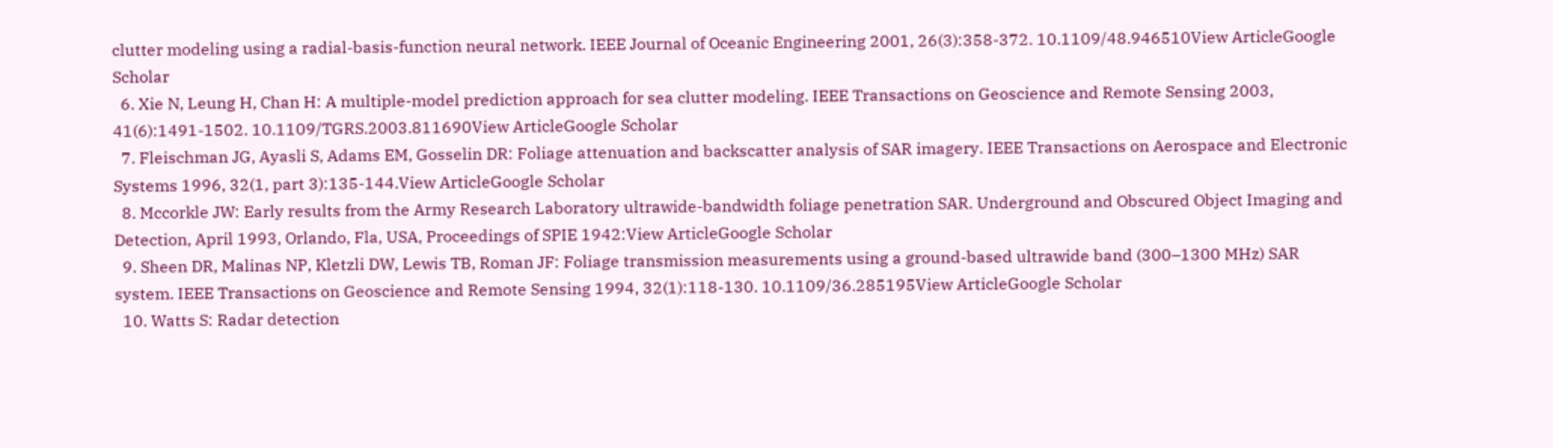clutter modeling using a radial-basis-function neural network. IEEE Journal of Oceanic Engineering 2001, 26(3):358-372. 10.1109/48.946510View ArticleGoogle Scholar
  6. Xie N, Leung H, Chan H: A multiple-model prediction approach for sea clutter modeling. IEEE Transactions on Geoscience and Remote Sensing 2003, 41(6):1491-1502. 10.1109/TGRS.2003.811690View ArticleGoogle Scholar
  7. Fleischman JG, Ayasli S, Adams EM, Gosselin DR: Foliage attenuation and backscatter analysis of SAR imagery. IEEE Transactions on Aerospace and Electronic Systems 1996, 32(1, part 3):135-144.View ArticleGoogle Scholar
  8. Mccorkle JW: Early results from the Army Research Laboratory ultrawide-bandwidth foliage penetration SAR. Underground and Obscured Object Imaging and Detection, April 1993, Orlando, Fla, USA, Proceedings of SPIE 1942:View ArticleGoogle Scholar
  9. Sheen DR, Malinas NP, Kletzli DW, Lewis TB, Roman JF: Foliage transmission measurements using a ground-based ultrawide band (300–1300 MHz) SAR system. IEEE Transactions on Geoscience and Remote Sensing 1994, 32(1):118-130. 10.1109/36.285195View ArticleGoogle Scholar
  10. Watts S: Radar detection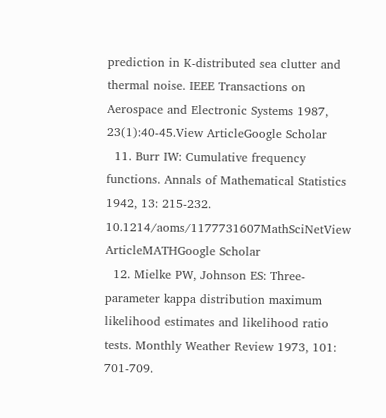prediction in K-distributed sea clutter and thermal noise. IEEE Transactions on Aerospace and Electronic Systems 1987, 23(1):40-45.View ArticleGoogle Scholar
  11. Burr IW: Cumulative frequency functions. Annals of Mathematical Statistics 1942, 13: 215-232. 10.1214/aoms/1177731607MathSciNetView ArticleMATHGoogle Scholar
  12. Mielke PW, Johnson ES: Three-parameter kappa distribution maximum likelihood estimates and likelihood ratio tests. Monthly Weather Review 1973, 101: 701-709.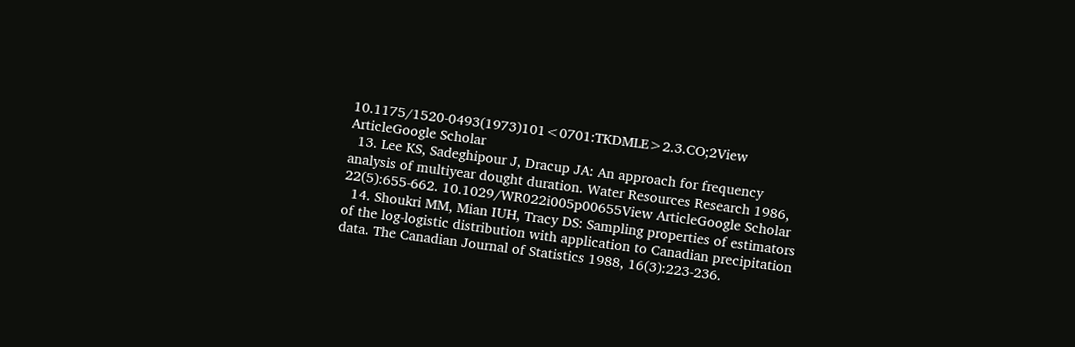10.1175/1520-0493(1973)101<0701:TKDMLE>2.3.CO;2View ArticleGoogle Scholar
  13. Lee KS, Sadeghipour J, Dracup JA: An approach for frequency analysis of multiyear dought duration. Water Resources Research 1986, 22(5):655-662. 10.1029/WR022i005p00655View ArticleGoogle Scholar
  14. Shoukri MM, Mian IUH, Tracy DS: Sampling properties of estimators of the log-logistic distribution with application to Canadian precipitation data. The Canadian Journal of Statistics 1988, 16(3):223-236.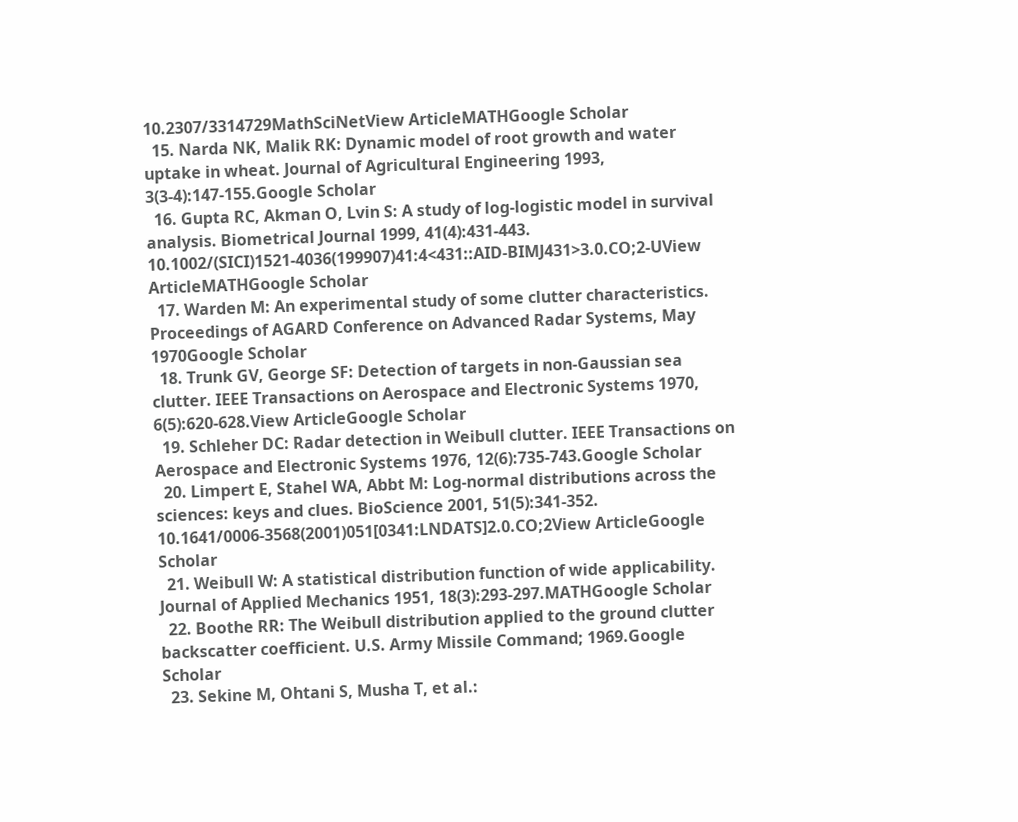10.2307/3314729MathSciNetView ArticleMATHGoogle Scholar
  15. Narda NK, Malik RK: Dynamic model of root growth and water uptake in wheat. Journal of Agricultural Engineering 1993, 3(3-4):147-155.Google Scholar
  16. Gupta RC, Akman O, Lvin S: A study of log-logistic model in survival analysis. Biometrical Journal 1999, 41(4):431-443. 10.1002/(SICI)1521-4036(199907)41:4<431::AID-BIMJ431>3.0.CO;2-UView ArticleMATHGoogle Scholar
  17. Warden M: An experimental study of some clutter characteristics. Proceedings of AGARD Conference on Advanced Radar Systems, May 1970Google Scholar
  18. Trunk GV, George SF: Detection of targets in non-Gaussian sea clutter. IEEE Transactions on Aerospace and Electronic Systems 1970, 6(5):620-628.View ArticleGoogle Scholar
  19. Schleher DC: Radar detection in Weibull clutter. IEEE Transactions on Aerospace and Electronic Systems 1976, 12(6):735-743.Google Scholar
  20. Limpert E, Stahel WA, Abbt M: Log-normal distributions across the sciences: keys and clues. BioScience 2001, 51(5):341-352. 10.1641/0006-3568(2001)051[0341:LNDATS]2.0.CO;2View ArticleGoogle Scholar
  21. Weibull W: A statistical distribution function of wide applicability. Journal of Applied Mechanics 1951, 18(3):293-297.MATHGoogle Scholar
  22. Boothe RR: The Weibull distribution applied to the ground clutter backscatter coefficient. U.S. Army Missile Command; 1969.Google Scholar
  23. Sekine M, Ohtani S, Musha T, et al.: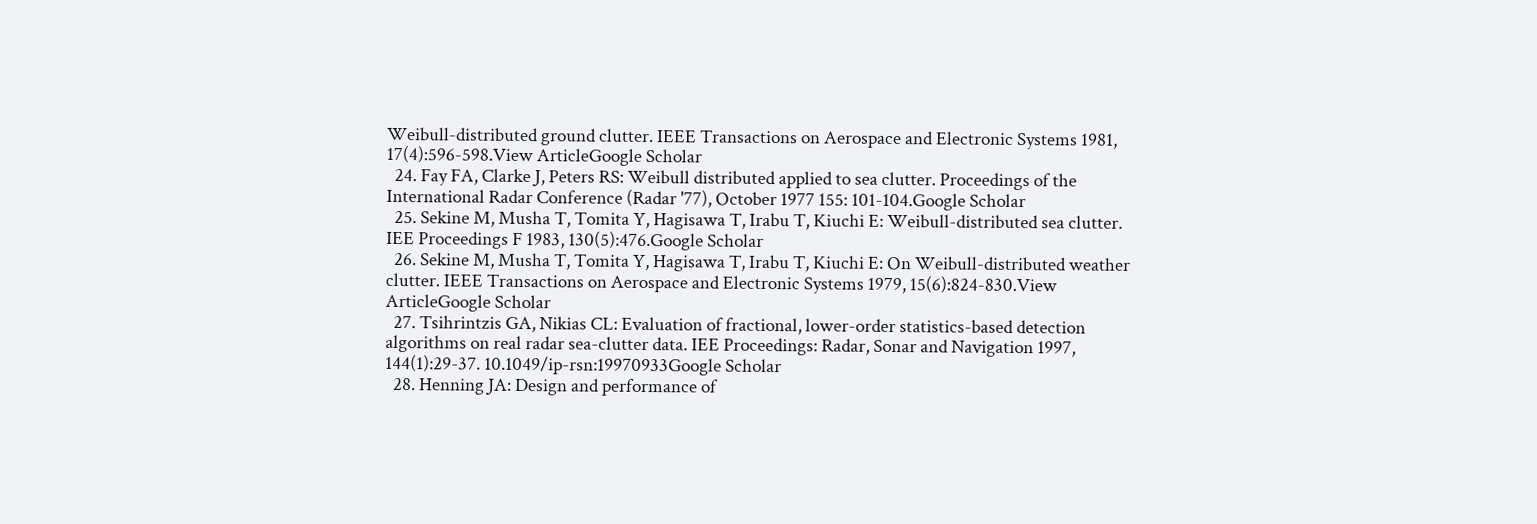Weibull-distributed ground clutter. IEEE Transactions on Aerospace and Electronic Systems 1981, 17(4):596-598.View ArticleGoogle Scholar
  24. Fay FA, Clarke J, Peters RS: Weibull distributed applied to sea clutter. Proceedings of the International Radar Conference (Radar '77), October 1977 155: 101-104.Google Scholar
  25. Sekine M, Musha T, Tomita Y, Hagisawa T, Irabu T, Kiuchi E: Weibull-distributed sea clutter. IEE Proceedings F 1983, 130(5):476.Google Scholar
  26. Sekine M, Musha T, Tomita Y, Hagisawa T, Irabu T, Kiuchi E: On Weibull-distributed weather clutter. IEEE Transactions on Aerospace and Electronic Systems 1979, 15(6):824-830.View ArticleGoogle Scholar
  27. Tsihrintzis GA, Nikias CL: Evaluation of fractional, lower-order statistics-based detection algorithms on real radar sea-clutter data. IEE Proceedings: Radar, Sonar and Navigation 1997, 144(1):29-37. 10.1049/ip-rsn:19970933Google Scholar
  28. Henning JA: Design and performance of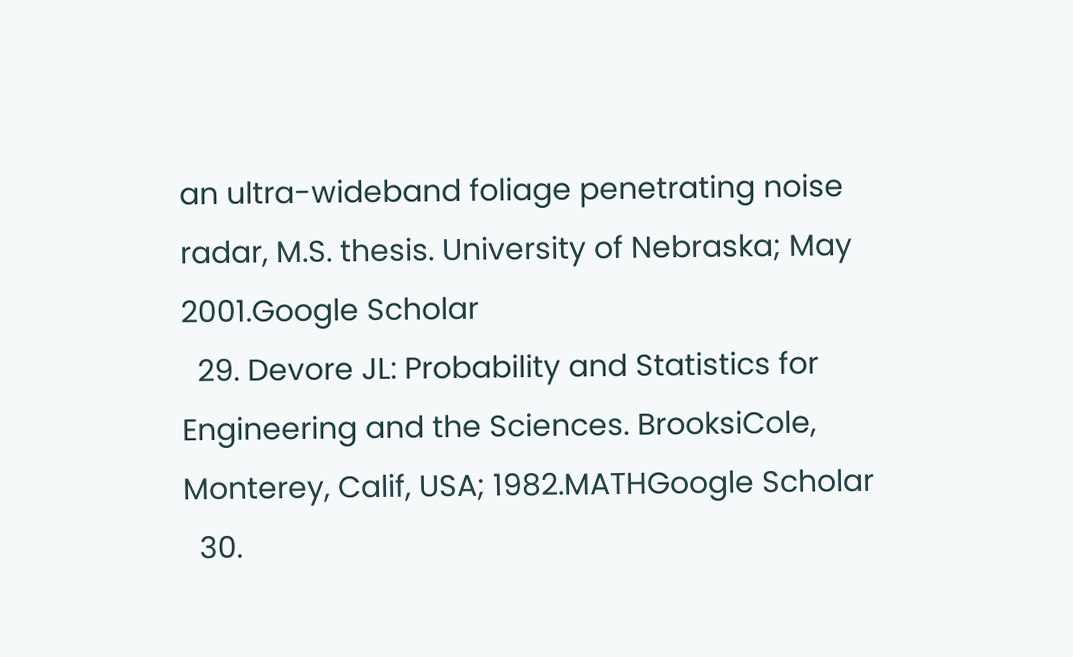an ultra-wideband foliage penetrating noise radar, M.S. thesis. University of Nebraska; May 2001.Google Scholar
  29. Devore JL: Probability and Statistics for Engineering and the Sciences. BrooksiCole, Monterey, Calif, USA; 1982.MATHGoogle Scholar
  30.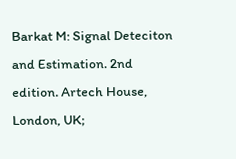Barkat M: Signal Deteciton and Estimation. 2nd edition. Artech House, London, UK;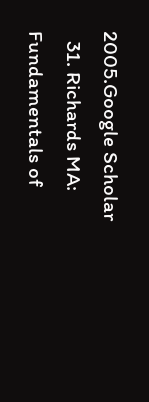2005.Google Scholar
  31. Richards MA: Fundamentals of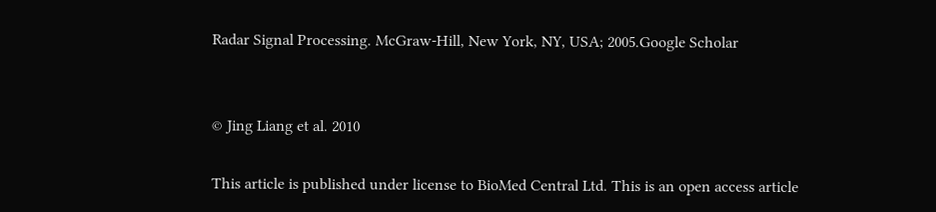Radar Signal Processing. McGraw-Hill, New York, NY, USA; 2005.Google Scholar


© Jing Liang et al. 2010

This article is published under license to BioMed Central Ltd. This is an open access article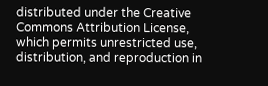distributed under the Creative Commons Attribution License, which permits unrestricted use, distribution, and reproduction in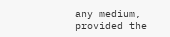any medium, provided the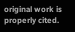original work is properly cited.